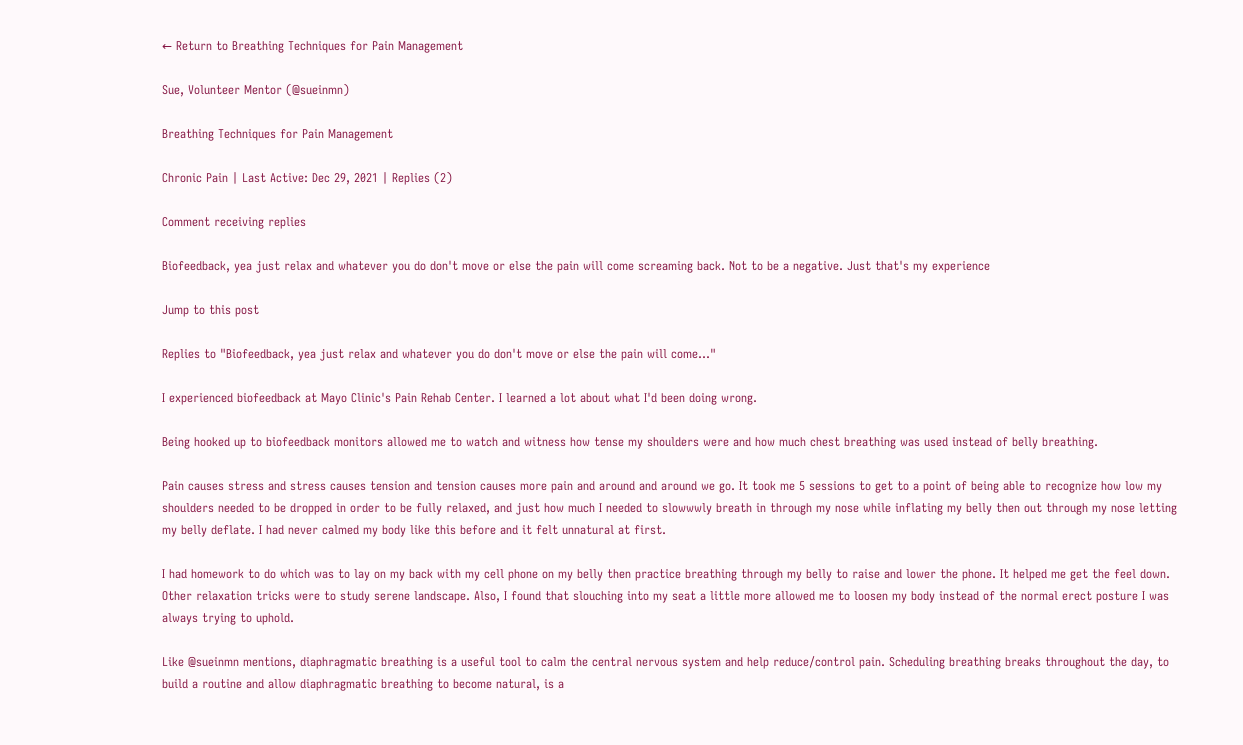← Return to Breathing Techniques for Pain Management

Sue, Volunteer Mentor (@sueinmn)

Breathing Techniques for Pain Management

Chronic Pain | Last Active: Dec 29, 2021 | Replies (2)

Comment receiving replies

Biofeedback, yea just relax and whatever you do don't move or else the pain will come screaming back. Not to be a negative. Just that's my experience

Jump to this post

Replies to "Biofeedback, yea just relax and whatever you do don't move or else the pain will come..."

I experienced biofeedback at Mayo Clinic's Pain Rehab Center. I learned a lot about what I'd been doing wrong.

Being hooked up to biofeedback monitors allowed me to watch and witness how tense my shoulders were and how much chest breathing was used instead of belly breathing.

Pain causes stress and stress causes tension and tension causes more pain and around and around we go. It took me 5 sessions to get to a point of being able to recognize how low my shoulders needed to be dropped in order to be fully relaxed, and just how much I needed to slowwwly breath in through my nose while inflating my belly then out through my nose letting my belly deflate. I had never calmed my body like this before and it felt unnatural at first.

I had homework to do which was to lay on my back with my cell phone on my belly then practice breathing through my belly to raise and lower the phone. It helped me get the feel down. Other relaxation tricks were to study serene landscape. Also, I found that slouching into my seat a little more allowed me to loosen my body instead of the normal erect posture I was always trying to uphold.

Like @sueinmn mentions, diaphragmatic breathing is a useful tool to calm the central nervous system and help reduce/control pain. Scheduling breathing breaks throughout the day, to build a routine and allow diaphragmatic breathing to become natural, is a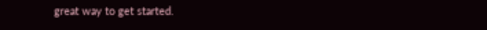great way to get started.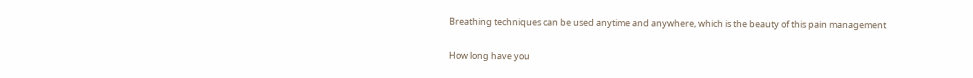Breathing techniques can be used anytime and anywhere, which is the beauty of this pain management

How long have you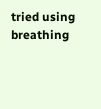tried using breathing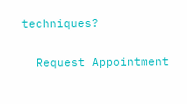techniques?

  Request Appointment